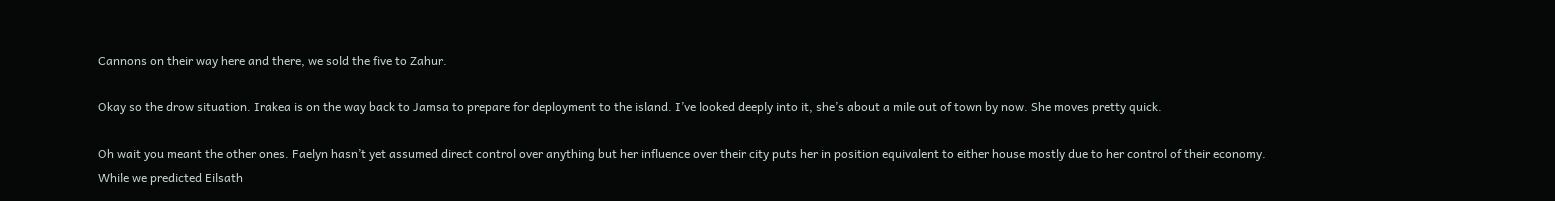Cannons on their way here and there, we sold the five to Zahur.

Okay so the drow situation. Irakea is on the way back to Jamsa to prepare for deployment to the island. I’ve looked deeply into it, she’s about a mile out of town by now. She moves pretty quick.

Oh wait you meant the other ones. Faelyn hasn’t yet assumed direct control over anything but her influence over their city puts her in position equivalent to either house mostly due to her control of their economy. While we predicted Eilsath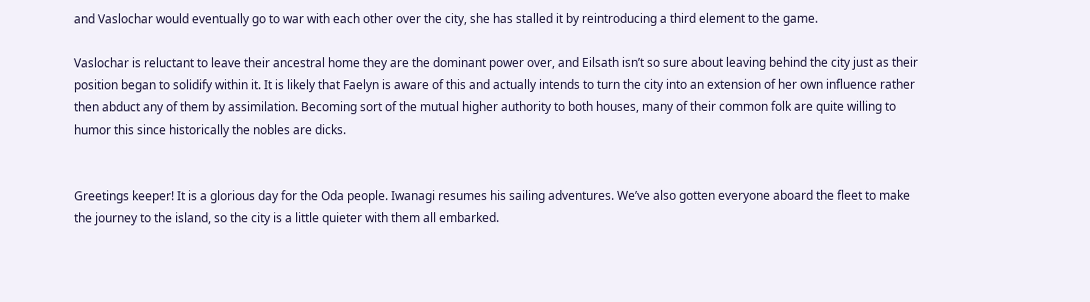and Vaslochar would eventually go to war with each other over the city, she has stalled it by reintroducing a third element to the game.

Vaslochar is reluctant to leave their ancestral home they are the dominant power over, and Eilsath isn’t so sure about leaving behind the city just as their position began to solidify within it. It is likely that Faelyn is aware of this and actually intends to turn the city into an extension of her own influence rather then abduct any of them by assimilation. Becoming sort of the mutual higher authority to both houses, many of their common folk are quite willing to humor this since historically the nobles are dicks.


Greetings keeper! It is a glorious day for the Oda people. Iwanagi resumes his sailing adventures. We’ve also gotten everyone aboard the fleet to make the journey to the island, so the city is a little quieter with them all embarked.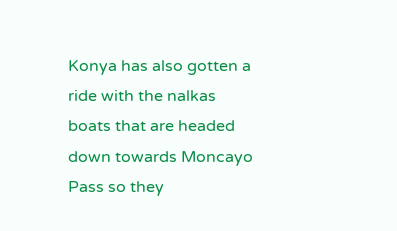Konya has also gotten a ride with the nalkas boats that are headed down towards Moncayo Pass so they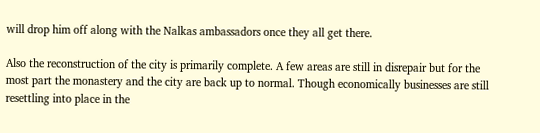will drop him off along with the Nalkas ambassadors once they all get there.

Also the reconstruction of the city is primarily complete. A few areas are still in disrepair but for the most part the monastery and the city are back up to normal. Though economically businesses are still resettling into place in the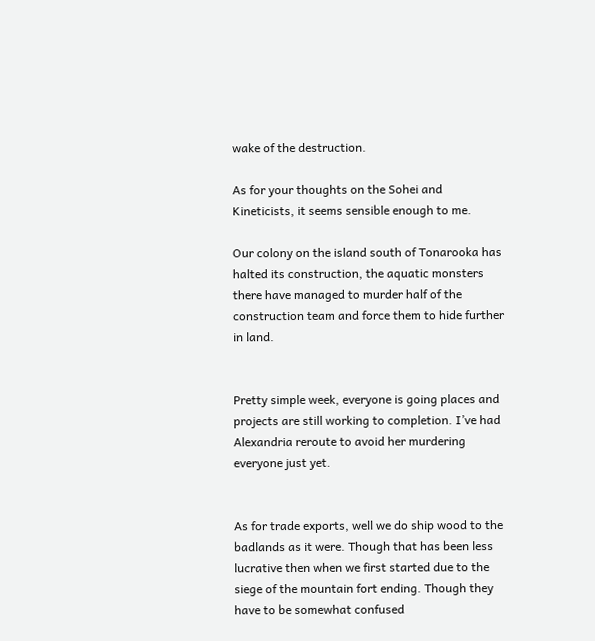wake of the destruction.

As for your thoughts on the Sohei and Kineticists, it seems sensible enough to me.

Our colony on the island south of Tonarooka has halted its construction, the aquatic monsters there have managed to murder half of the construction team and force them to hide further in land.


Pretty simple week, everyone is going places and projects are still working to completion. I’ve had Alexandria reroute to avoid her murdering everyone just yet.


As for trade exports, well we do ship wood to the badlands as it were. Though that has been less lucrative then when we first started due to the siege of the mountain fort ending. Though they have to be somewhat confused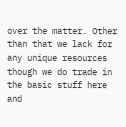over the matter. Other than that we lack for any unique resources though we do trade in the basic stuff here and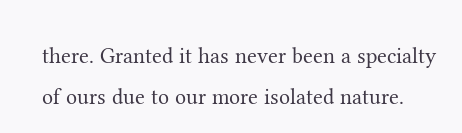there. Granted it has never been a specialty of ours due to our more isolated nature.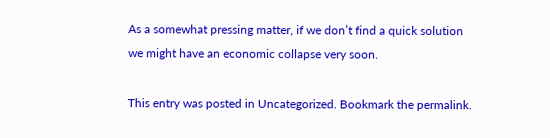As a somewhat pressing matter, if we don’t find a quick solution we might have an economic collapse very soon.

This entry was posted in Uncategorized. Bookmark the permalink.